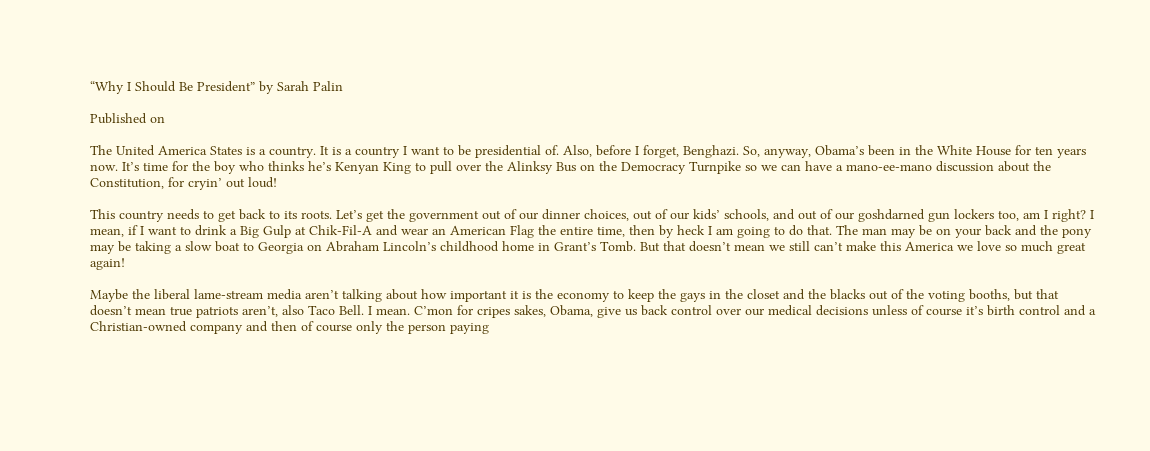“Why I Should Be President” by Sarah Palin

Published on

The United America States is a country. It is a country I want to be presidential of. Also, before I forget, Benghazi. So, anyway, Obama’s been in the White House for ten years now. It’s time for the boy who thinks he’s Kenyan King to pull over the Alinksy Bus on the Democracy Turnpike so we can have a mano-ee-mano discussion about the Constitution, for cryin’ out loud!

This country needs to get back to its roots. Let’s get the government out of our dinner choices, out of our kids’ schools, and out of our goshdarned gun lockers too, am I right? I mean, if I want to drink a Big Gulp at Chik-Fil-A and wear an American Flag the entire time, then by heck I am going to do that. The man may be on your back and the pony may be taking a slow boat to Georgia on Abraham Lincoln’s childhood home in Grant’s Tomb. But that doesn’t mean we still can’t make this America we love so much great again!

Maybe the liberal lame-stream media aren’t talking about how important it is the economy to keep the gays in the closet and the blacks out of the voting booths, but that doesn’t mean true patriots aren’t, also Taco Bell. I mean. C’mon for cripes sakes, Obama, give us back control over our medical decisions unless of course it’s birth control and a Christian-owned company and then of course only the person paying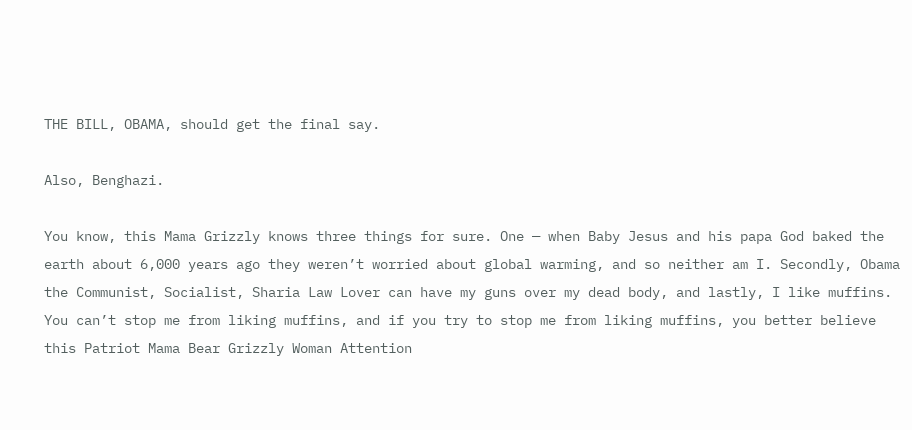THE BILL, OBAMA, should get the final say.

Also, Benghazi.

You know, this Mama Grizzly knows three things for sure. One — when Baby Jesus and his papa God baked the earth about 6,000 years ago they weren’t worried about global warming, and so neither am I. Secondly, Obama the Communist, Socialist, Sharia Law Lover can have my guns over my dead body, and lastly, I like muffins. You can’t stop me from liking muffins, and if you try to stop me from liking muffins, you better believe this Patriot Mama Bear Grizzly Woman Attention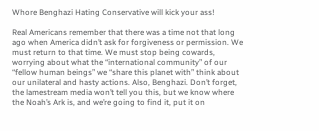Whore Benghazi Hating Conservative will kick your ass!

Real Americans remember that there was a time not that long ago when America didn’t ask for forgiveness or permission. We must return to that time. We must stop being cowards, worrying about what the “international community” of our “fellow human beings” we “share this planet with” think about our unilateral and hasty actions. Also, Benghazi. Don’t forget, the lamestream media won’t tell you this, but we know where the Noah’s Ark is, and we’re going to find it, put it on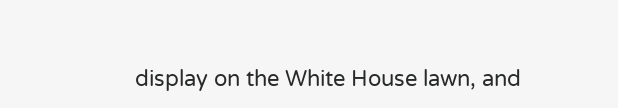display on the White House lawn, and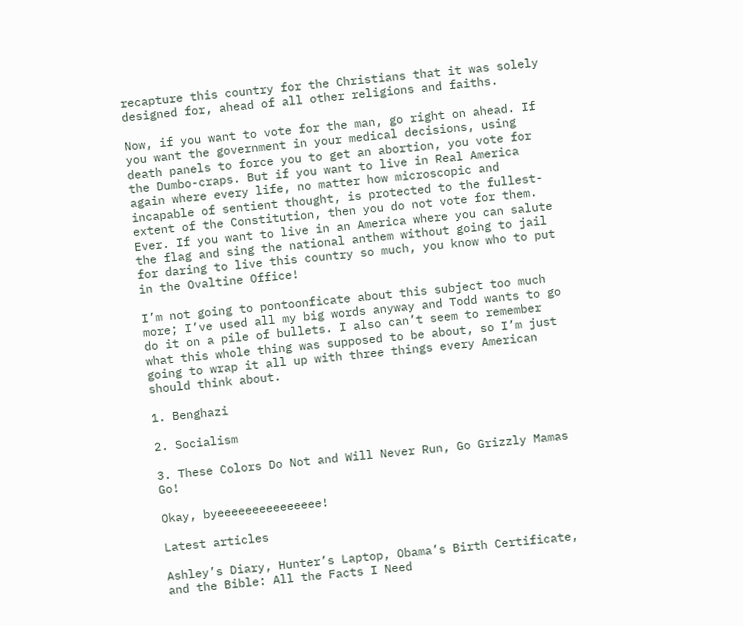recapture this country for the Christians that it was solely designed for, ahead of all other religions and faiths.

Now, if you want to vote for the man, go right on ahead. If you want the government in your medical decisions, using death panels to force you to get an abortion, you vote for the Dumbo-craps. But if you want to live in Real America again where every life, no matter how microscopic and incapable of sentient thought, is protected to the fullest-extent of the Constitution, then you do not vote for them. Ever. If you want to live in an America where you can salute the flag and sing the national anthem without going to jail for daring to live this country so much, you know who to put in the Ovaltine Office!

I’m not going to pontoonficate about this subject too much more; I’ve used all my big words anyway and Todd wants to go do it on a pile of bullets. I also can’t seem to remember what this whole thing was supposed to be about, so I’m just going to wrap it all up with three things every American should think about.

1. Benghazi

2. Socialism

3. These Colors Do Not and Will Never Run, Go Grizzly Mamas Go!

Okay, byeeeeeeeeeeeeeee!

Latest articles

Ashley’s Diary, Hunter’s Laptop, Obama’s Birth Certificate, and the Bible: All the Facts I Need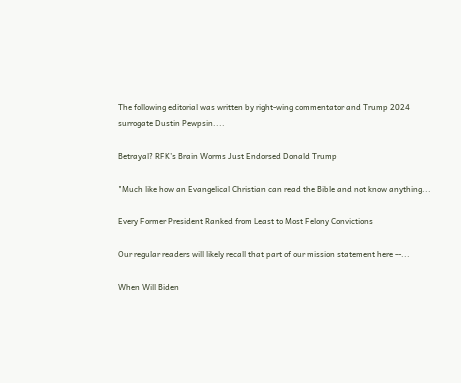The following editorial was written by right-wing commentator and Trump 2024 surrogate Dustin Pewpsin....

Betrayal? RFK’s Brain Worms Just Endorsed Donald Trump

"Much like how an Evangelical Christian can read the Bible and not know anything...

Every Former President Ranked from Least to Most Felony Convictions

Our regular readers will likely recall that part of our mission statement here --...

When Will Biden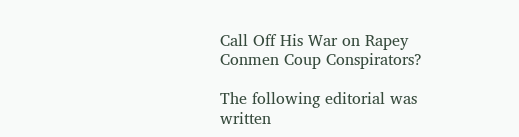Call Off His War on Rapey Conmen Coup Conspirators?

The following editorial was written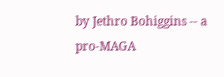by Jethro Bohiggins -- a pro-MAGA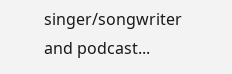singer/songwriter and podcast...